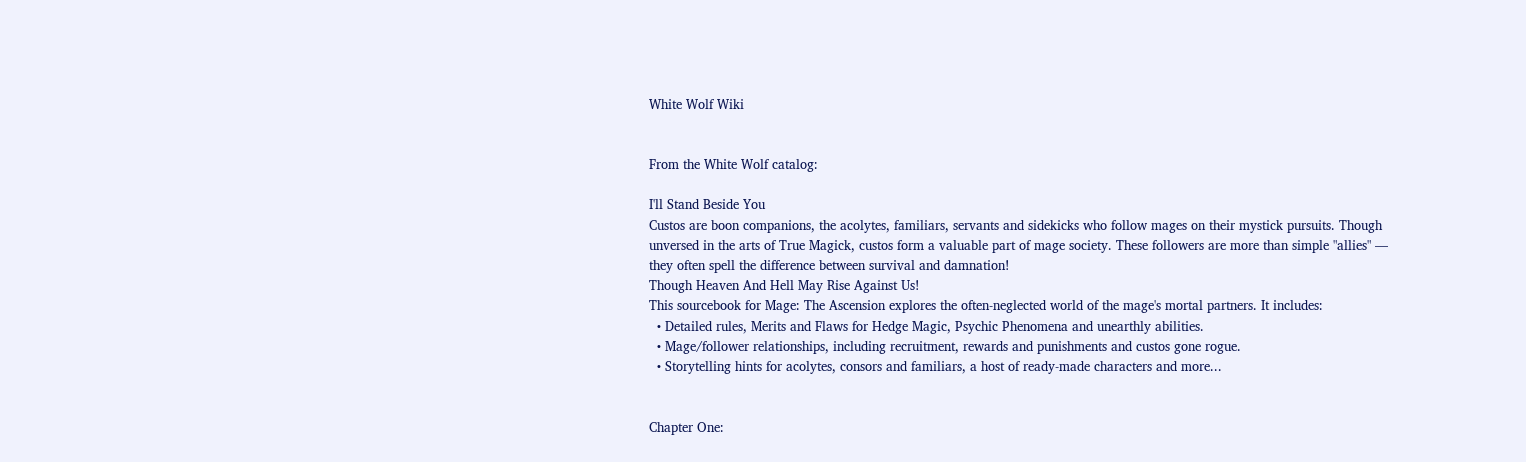White Wolf Wiki


From the White Wolf catalog:

I'll Stand Beside You
Custos are boon companions, the acolytes, familiars, servants and sidekicks who follow mages on their mystick pursuits. Though unversed in the arts of True Magick, custos form a valuable part of mage society. These followers are more than simple "allies" — they often spell the difference between survival and damnation!
Though Heaven And Hell May Rise Against Us!
This sourcebook for Mage: The Ascension explores the often-neglected world of the mage's mortal partners. It includes:
  • Detailed rules, Merits and Flaws for Hedge Magic, Psychic Phenomena and unearthly abilities.
  • Mage/follower relationships, including recruitment, rewards and punishments and custos gone rogue.
  • Storytelling hints for acolytes, consors and familiars, a host of ready-made characters and more...


Chapter One: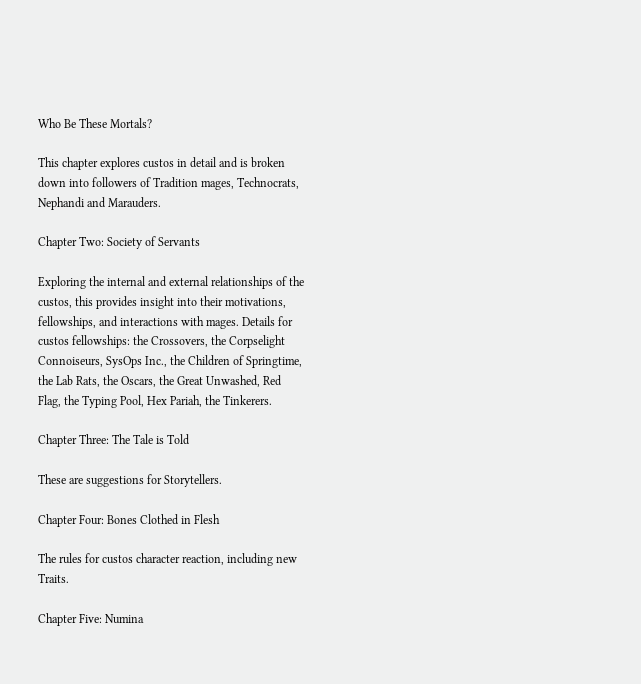Who Be These Mortals?

This chapter explores custos in detail and is broken down into followers of Tradition mages, Technocrats, Nephandi and Marauders.

Chapter Two: Society of Servants

Exploring the internal and external relationships of the custos, this provides insight into their motivations, fellowships, and interactions with mages. Details for custos fellowships: the Crossovers, the Corpselight Connoiseurs, SysOps Inc., the Children of Springtime, the Lab Rats, the Oscars, the Great Unwashed, Red Flag, the Typing Pool, Hex Pariah, the Tinkerers.

Chapter Three: The Tale is Told

These are suggestions for Storytellers.

Chapter Four: Bones Clothed in Flesh

The rules for custos character reaction, including new Traits.

Chapter Five: Numina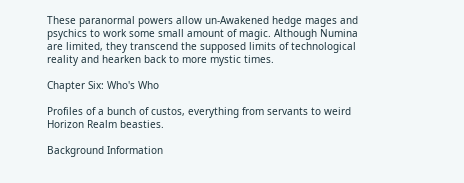These paranormal powers allow un-Awakened hedge mages and psychics to work some small amount of magic. Although Numina are limited, they transcend the supposed limits of technological reality and hearken back to more mystic times.

Chapter Six: Who's Who

Profiles of a bunch of custos, everything from servants to weird Horizon Realm beasties.

Background Information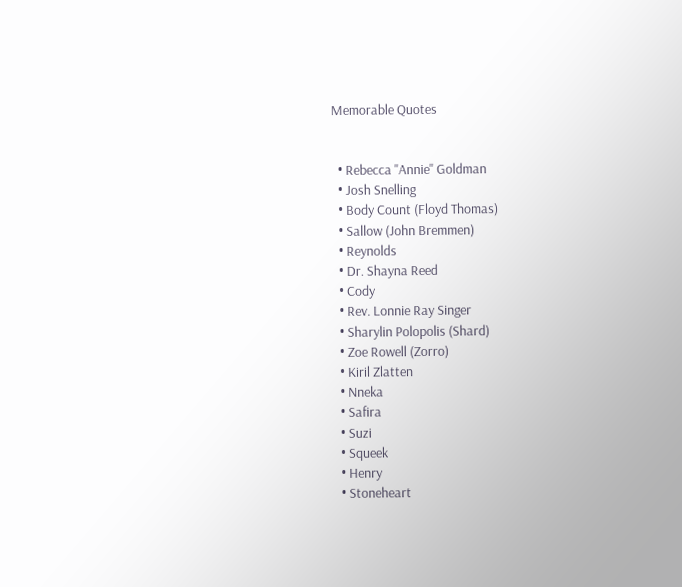Memorable Quotes


  • Rebecca "Annie" Goldman
  • Josh Snelling
  • Body Count (Floyd Thomas)
  • Sallow (John Bremmen)
  • Reynolds
  • Dr. Shayna Reed
  • Cody
  • Rev. Lonnie Ray Singer
  • Sharylin Polopolis (Shard)
  • Zoe Rowell (Zorro)
  • Kiril Zlatten
  • Nneka
  • Safira
  • Suzi
  • Squeek
  • Henry
  • Stoneheart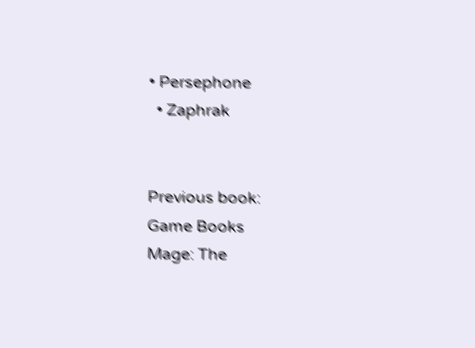• Persephone
  • Zaphrak


Previous book:
Game Books
Mage: The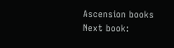Ascension books
Next book: